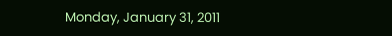Monday, January 31, 2011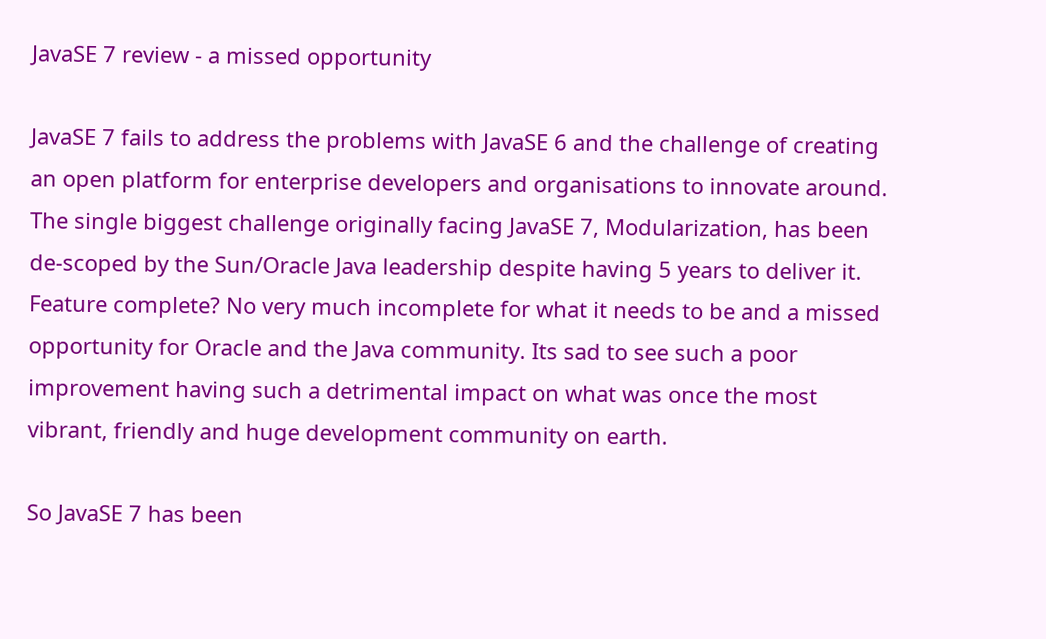JavaSE 7 review - a missed opportunity

JavaSE 7 fails to address the problems with JavaSE 6 and the challenge of creating an open platform for enterprise developers and organisations to innovate around. The single biggest challenge originally facing JavaSE 7, Modularization, has been de-scoped by the Sun/Oracle Java leadership despite having 5 years to deliver it. Feature complete? No very much incomplete for what it needs to be and a missed opportunity for Oracle and the Java community. Its sad to see such a poor improvement having such a detrimental impact on what was once the most vibrant, friendly and huge development community on earth.

So JavaSE 7 has been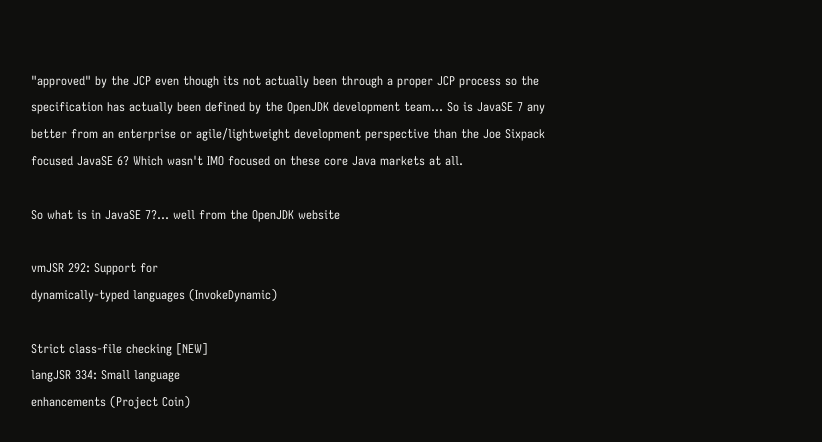"approved" by the JCP even though its not actually been through a proper JCP process so the specification has actually been defined by the OpenJDK development team... So is JavaSE 7 any better from an enterprise or agile/lightweight development perspective than the Joe Sixpack focused JavaSE 6? Which wasn't IMO focused on these core Java markets at all.

So what is in JavaSE 7?... well from the OpenJDK website

vmJSR 292: Support for
dynamically-typed languages (InvokeDynamic)

Strict class-file checking [NEW]
langJSR 334: Small language
enhancements (Project Coin)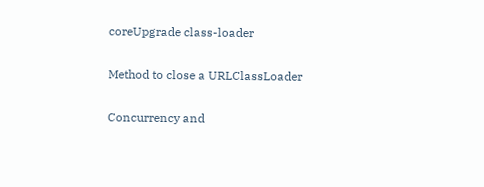coreUpgrade class-loader

Method to close a URLClassLoader

Concurrency and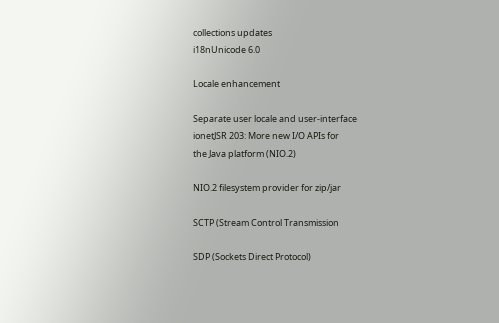collections updates
i18nUnicode 6.0

Locale enhancement

Separate user locale and user-interface
ionetJSR 203: More new I/O APIs for
the Java platform (NIO.2)

NIO.2 filesystem provider for zip/jar

SCTP (Stream Control Transmission

SDP (Sockets Direct Protocol)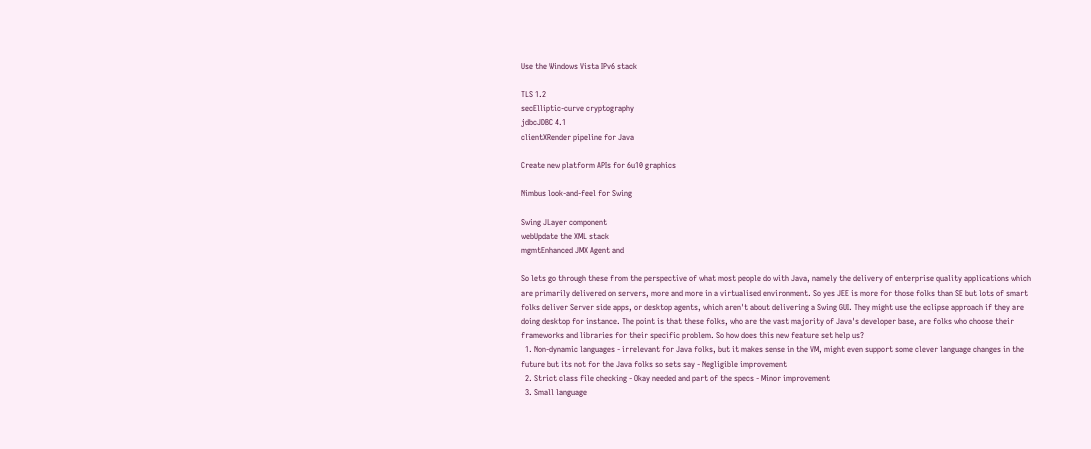Use the Windows Vista IPv6 stack

TLS 1.2
secElliptic-curve cryptography
jdbcJDBC 4.1
clientXRender pipeline for Java

Create new platform APIs for 6u10 graphics

Nimbus look-and-feel for Swing

Swing JLayer component
webUpdate the XML stack
mgmtEnhanced JMX Agent and

So lets go through these from the perspective of what most people do with Java, namely the delivery of enterprise quality applications which are primarily delivered on servers, more and more in a virtualised environment. So yes JEE is more for those folks than SE but lots of smart folks deliver Server side apps, or desktop agents, which aren't about delivering a Swing GUI. They might use the eclipse approach if they are doing desktop for instance. The point is that these folks, who are the vast majority of Java's developer base, are folks who choose their frameworks and libraries for their specific problem. So how does this new feature set help us?
  1. Non-dynamic languages - irrelevant for Java folks, but it makes sense in the VM, might even support some clever language changes in the future but its not for the Java folks so sets say - Negligible improvement
  2. Strict class file checking - Okay needed and part of the specs - Minor improvement
  3. Small language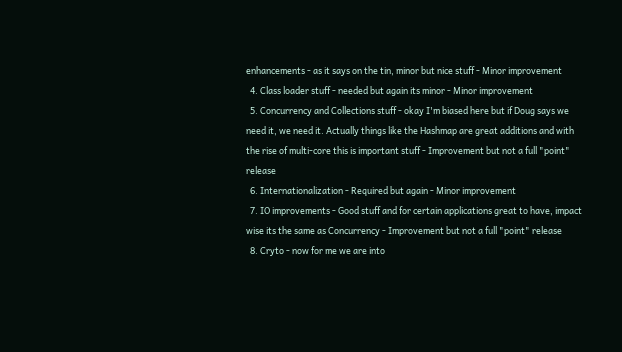enhancements - as it says on the tin, minor but nice stuff - Minor improvement
  4. Class loader stuff - needed but again its minor - Minor improvement
  5. Concurrency and Collections stuff - okay I'm biased here but if Doug says we need it, we need it. Actually things like the Hashmap are great additions and with the rise of multi-core this is important stuff - Improvement but not a full "point" release
  6. Internationalization - Required but again - Minor improvement
  7. IO improvements - Good stuff and for certain applications great to have, impact wise its the same as Concurrency - Improvement but not a full "point" release
  8. Cryto - now for me we are into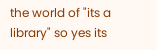the world of "its a library" so yes its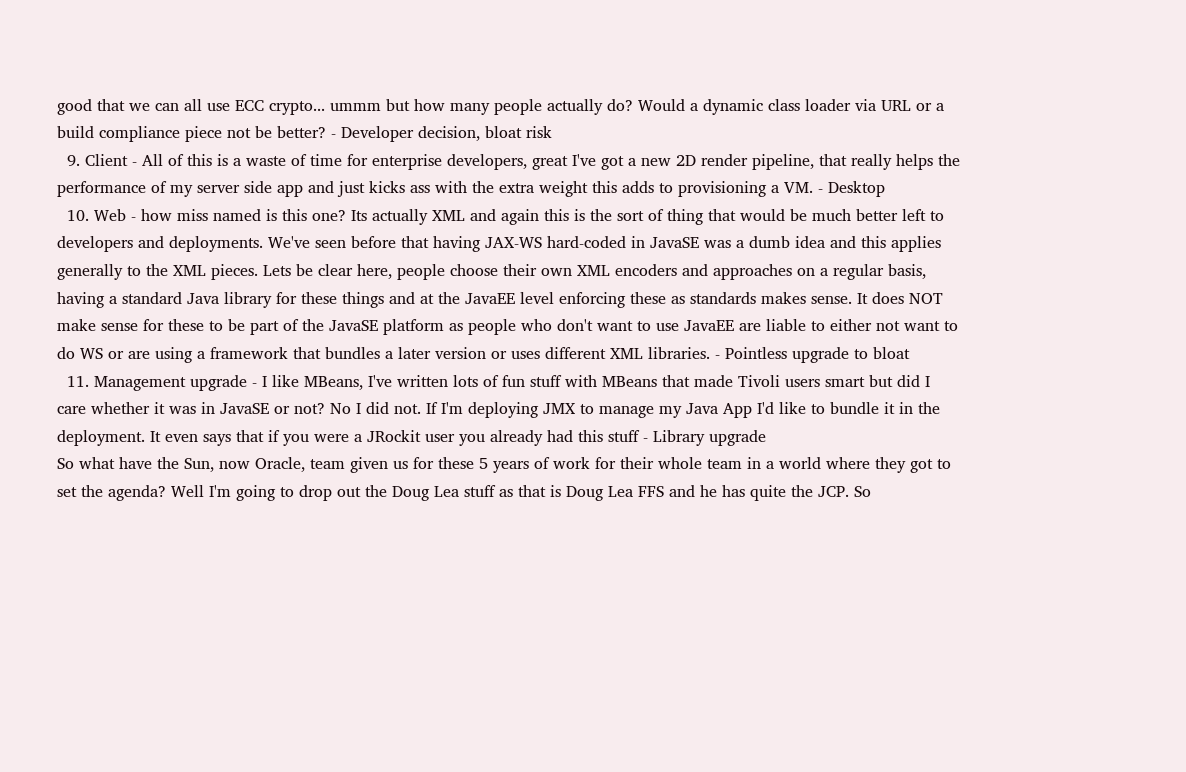good that we can all use ECC crypto... ummm but how many people actually do? Would a dynamic class loader via URL or a build compliance piece not be better? - Developer decision, bloat risk
  9. Client - All of this is a waste of time for enterprise developers, great I've got a new 2D render pipeline, that really helps the performance of my server side app and just kicks ass with the extra weight this adds to provisioning a VM. - Desktop
  10. Web - how miss named is this one? Its actually XML and again this is the sort of thing that would be much better left to developers and deployments. We've seen before that having JAX-WS hard-coded in JavaSE was a dumb idea and this applies generally to the XML pieces. Lets be clear here, people choose their own XML encoders and approaches on a regular basis, having a standard Java library for these things and at the JavaEE level enforcing these as standards makes sense. It does NOT make sense for these to be part of the JavaSE platform as people who don't want to use JavaEE are liable to either not want to do WS or are using a framework that bundles a later version or uses different XML libraries. - Pointless upgrade to bloat
  11. Management upgrade - I like MBeans, I've written lots of fun stuff with MBeans that made Tivoli users smart but did I care whether it was in JavaSE or not? No I did not. If I'm deploying JMX to manage my Java App I'd like to bundle it in the deployment. It even says that if you were a JRockit user you already had this stuff - Library upgrade
So what have the Sun, now Oracle, team given us for these 5 years of work for their whole team in a world where they got to set the agenda? Well I'm going to drop out the Doug Lea stuff as that is Doug Lea FFS and he has quite the JCP. So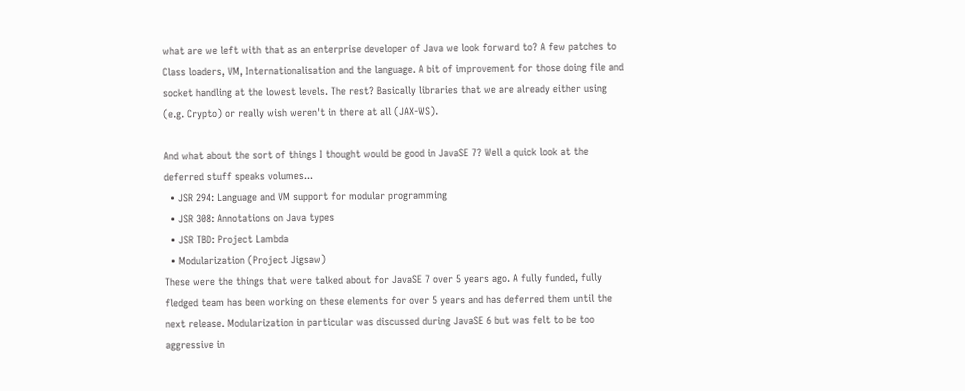what are we left with that as an enterprise developer of Java we look forward to? A few patches to Class loaders, VM, Internationalisation and the language. A bit of improvement for those doing file and socket handling at the lowest levels. The rest? Basically libraries that we are already either using (e.g. Crypto) or really wish weren't in there at all (JAX-WS).

And what about the sort of things I thought would be good in JavaSE 7? Well a quick look at the deferred stuff speaks volumes...
  • JSR 294: Language and VM support for modular programming
  • JSR 308: Annotations on Java types
  • JSR TBD: Project Lambda
  • Modularization (Project Jigsaw)
These were the things that were talked about for JavaSE 7 over 5 years ago. A fully funded, fully fledged team has been working on these elements for over 5 years and has deferred them until the next release. Modularization in particular was discussed during JavaSE 6 but was felt to be too aggressive in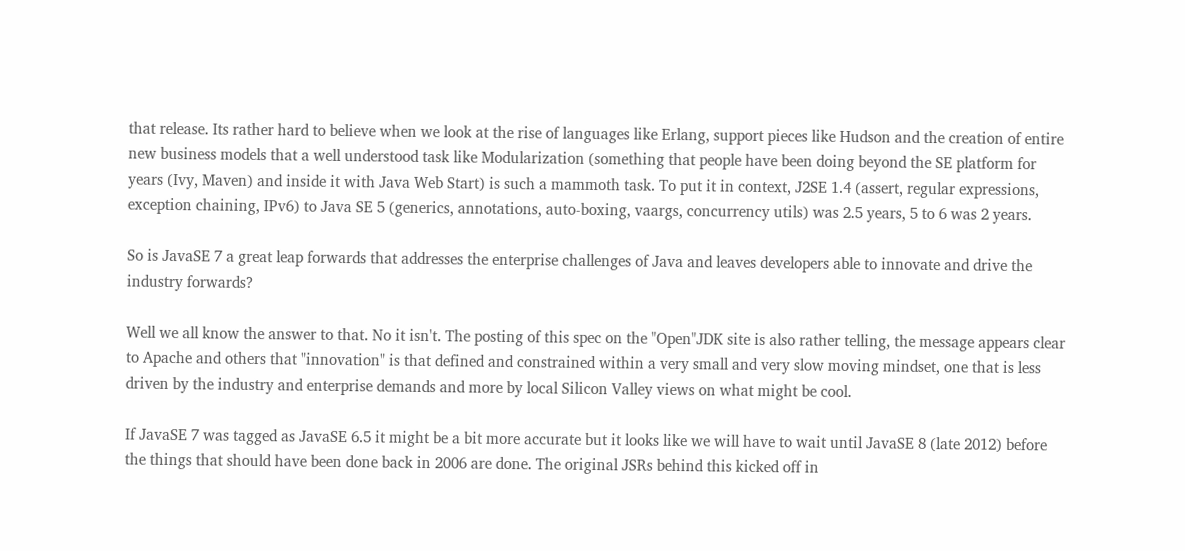that release. Its rather hard to believe when we look at the rise of languages like Erlang, support pieces like Hudson and the creation of entire new business models that a well understood task like Modularization (something that people have been doing beyond the SE platform for years (Ivy, Maven) and inside it with Java Web Start) is such a mammoth task. To put it in context, J2SE 1.4 (assert, regular expressions, exception chaining, IPv6) to Java SE 5 (generics, annotations, auto-boxing, vaargs, concurrency utils) was 2.5 years, 5 to 6 was 2 years.

So is JavaSE 7 a great leap forwards that addresses the enterprise challenges of Java and leaves developers able to innovate and drive the industry forwards?

Well we all know the answer to that. No it isn't. The posting of this spec on the "Open"JDK site is also rather telling, the message appears clear to Apache and others that "innovation" is that defined and constrained within a very small and very slow moving mindset, one that is less driven by the industry and enterprise demands and more by local Silicon Valley views on what might be cool.

If JavaSE 7 was tagged as JavaSE 6.5 it might be a bit more accurate but it looks like we will have to wait until JavaSE 8 (late 2012) before the things that should have been done back in 2006 are done. The original JSRs behind this kicked off in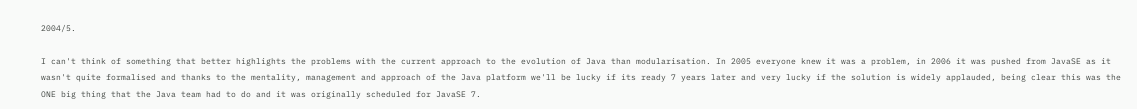2004/5.

I can't think of something that better highlights the problems with the current approach to the evolution of Java than modularisation. In 2005 everyone knew it was a problem, in 2006 it was pushed from JavaSE as it wasn't quite formalised and thanks to the mentality, management and approach of the Java platform we'll be lucky if its ready 7 years later and very lucky if the solution is widely applauded, being clear this was the ONE big thing that the Java team had to do and it was originally scheduled for JavaSE 7.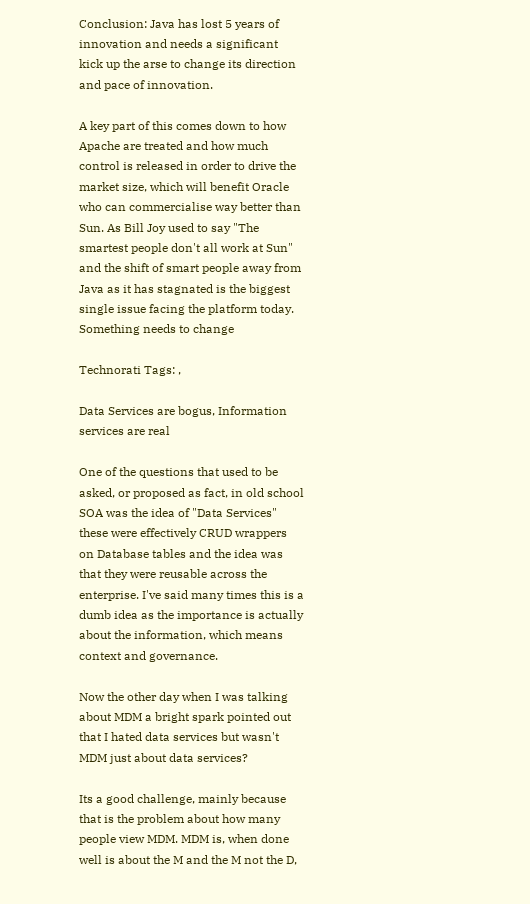Conclusion: Java has lost 5 years of innovation and needs a significant kick up the arse to change its direction and pace of innovation.

A key part of this comes down to how Apache are treated and how much control is released in order to drive the market size, which will benefit Oracle who can commercialise way better than Sun. As Bill Joy used to say "The smartest people don't all work at Sun" and the shift of smart people away from Java as it has stagnated is the biggest single issue facing the platform today. Something needs to change

Technorati Tags: ,

Data Services are bogus, Information services are real

One of the questions that used to be asked, or proposed as fact, in old school SOA was the idea of "Data Services" these were effectively CRUD wrappers on Database tables and the idea was that they were reusable across the enterprise. I've said many times this is a dumb idea as the importance is actually about the information, which means context and governance.

Now the other day when I was talking about MDM a bright spark pointed out that I hated data services but wasn't MDM just about data services?

Its a good challenge, mainly because that is the problem about how many people view MDM. MDM is, when done well is about the M and the M not the D,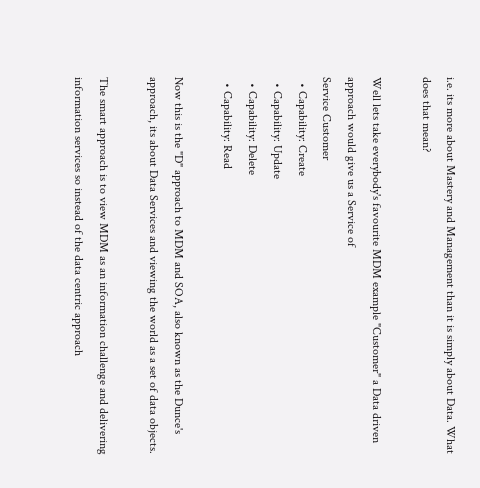i.e. its more about Mastery and Management than it is simply about Data. What does that mean?

Well lets take everybody's favourite MDM example "Customer" a Data driven approach would give us a Service of
Service Customer
  • Capability: Create
  • Capability: Update
  • Capability: Delete
  • Capability: Read

Now this is the "D" approach to MDM and SOA, also known as the Dunce's approach, its about Data Services and viewing the world as a set of data objects.

The smart approach is to view MDM as an information challenge and delivering information services so instead of the data centric approach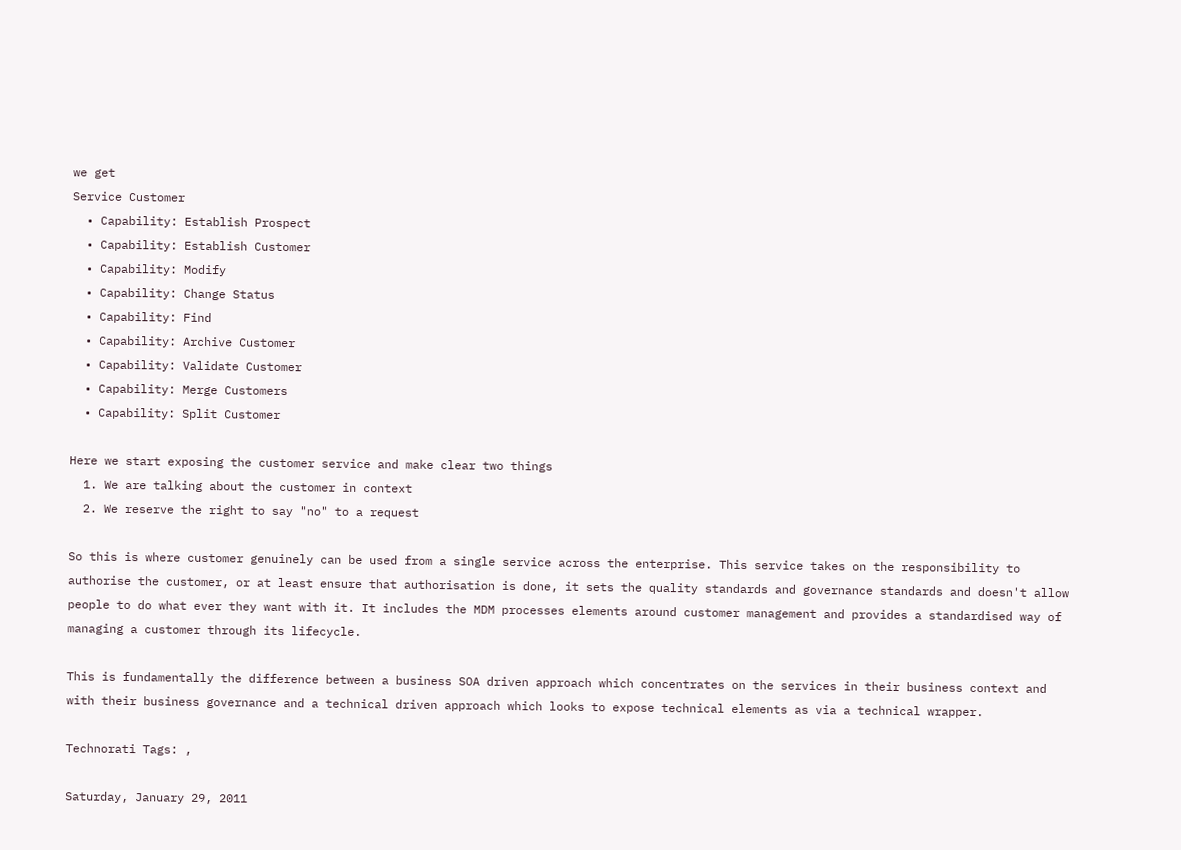we get
Service Customer
  • Capability: Establish Prospect
  • Capability: Establish Customer
  • Capability: Modify
  • Capability: Change Status
  • Capability: Find
  • Capability: Archive Customer
  • Capability: Validate Customer
  • Capability: Merge Customers
  • Capability: Split Customer

Here we start exposing the customer service and make clear two things
  1. We are talking about the customer in context
  2. We reserve the right to say "no" to a request

So this is where customer genuinely can be used from a single service across the enterprise. This service takes on the responsibility to authorise the customer, or at least ensure that authorisation is done, it sets the quality standards and governance standards and doesn't allow people to do what ever they want with it. It includes the MDM processes elements around customer management and provides a standardised way of managing a customer through its lifecycle.

This is fundamentally the difference between a business SOA driven approach which concentrates on the services in their business context and with their business governance and a technical driven approach which looks to expose technical elements as via a technical wrapper.

Technorati Tags: ,

Saturday, January 29, 2011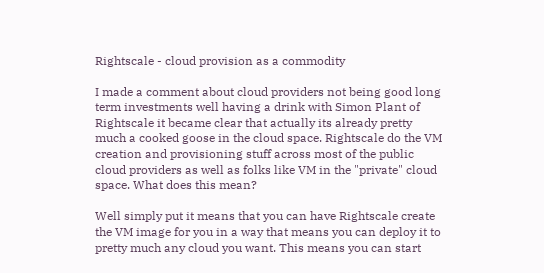Rightscale - cloud provision as a commodity

I made a comment about cloud providers not being good long term investments well having a drink with Simon Plant of Rightscale it became clear that actually its already pretty much a cooked goose in the cloud space. Rightscale do the VM creation and provisioning stuff across most of the public cloud providers as well as folks like VM in the "private" cloud space. What does this mean?

Well simply put it means that you can have Rightscale create the VM image for you in a way that means you can deploy it to pretty much any cloud you want. This means you can start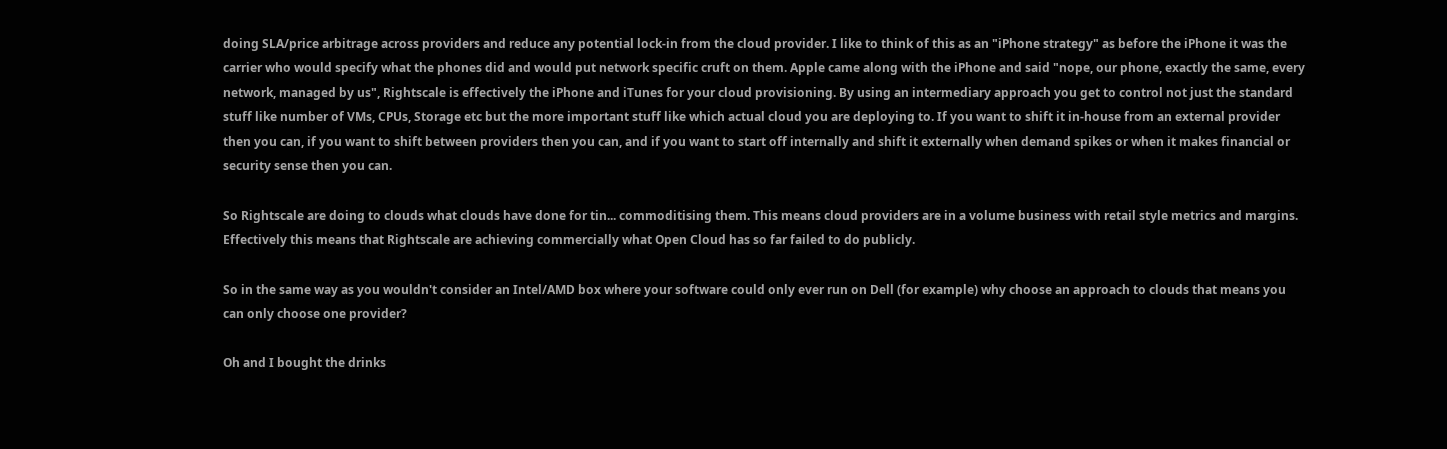doing SLA/price arbitrage across providers and reduce any potential lock-in from the cloud provider. I like to think of this as an "iPhone strategy" as before the iPhone it was the carrier who would specify what the phones did and would put network specific cruft on them. Apple came along with the iPhone and said "nope, our phone, exactly the same, every network, managed by us", Rightscale is effectively the iPhone and iTunes for your cloud provisioning. By using an intermediary approach you get to control not just the standard stuff like number of VMs, CPUs, Storage etc but the more important stuff like which actual cloud you are deploying to. If you want to shift it in-house from an external provider then you can, if you want to shift between providers then you can, and if you want to start off internally and shift it externally when demand spikes or when it makes financial or security sense then you can.

So Rightscale are doing to clouds what clouds have done for tin... commoditising them. This means cloud providers are in a volume business with retail style metrics and margins. Effectively this means that Rightscale are achieving commercially what Open Cloud has so far failed to do publicly.

So in the same way as you wouldn't consider an Intel/AMD box where your software could only ever run on Dell (for example) why choose an approach to clouds that means you can only choose one provider?

Oh and I bought the drinks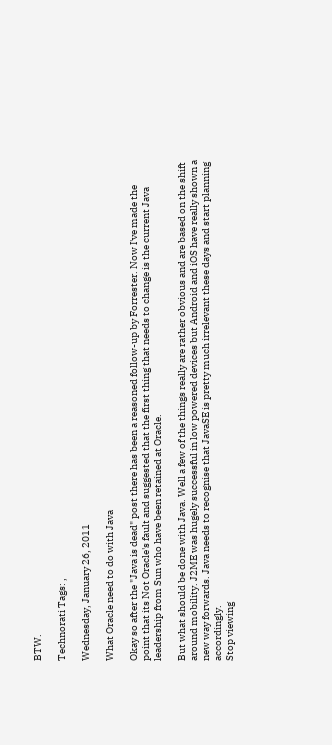BTW.

Technorati Tags: ,

Wednesday, January 26, 2011

What Oracle need to do with Java

Okay so after the "Java is dead" post there has been a reasoned follow-up by Forrester. Now I've made the point that its Not Oracle's fault and suggested that the first thing that needs to change is the current Java leadership from Sun who have been retained at Oracle.

But what should be done with Java. Well a few of the things really are rather obvious and are based on the shift around mobility. J2ME was hugely successful in low powered devices but Android and iOS have really shown a new way forwards. Java needs to recognise that JavaSE is pretty much irrelevant these days and start planning accordingly.
Stop viewing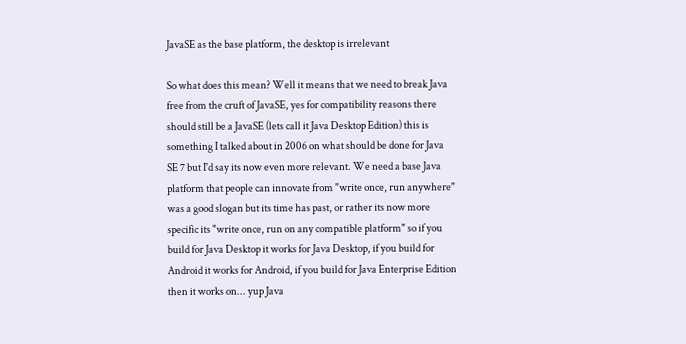JavaSE as the base platform, the desktop is irrelevant

So what does this mean? Well it means that we need to break Java free from the cruft of JavaSE, yes for compatibility reasons there should still be a JavaSE (lets call it Java Desktop Edition) this is something I talked about in 2006 on what should be done for Java SE 7 but I'd say its now even more relevant. We need a base Java platform that people can innovate from "write once, run anywhere" was a good slogan but its time has past, or rather its now more specific its "write once, run on any compatible platform" so if you build for Java Desktop it works for Java Desktop, if you build for Android it works for Android, if you build for Java Enterprise Edition then it works on... yup Java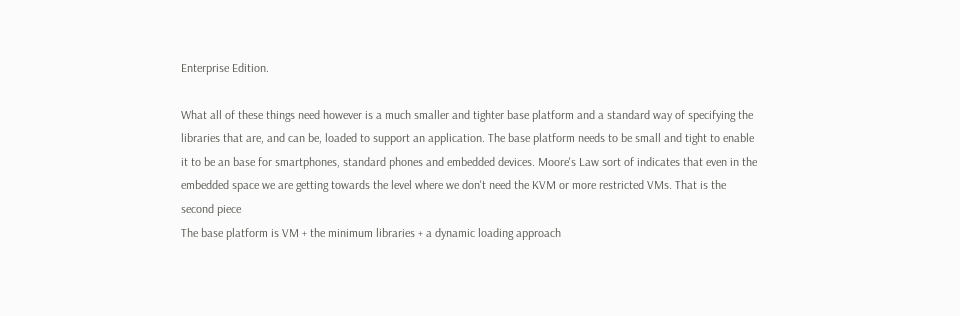Enterprise Edition.

What all of these things need however is a much smaller and tighter base platform and a standard way of specifying the libraries that are, and can be, loaded to support an application. The base platform needs to be small and tight to enable it to be an base for smartphones, standard phones and embedded devices. Moore's Law sort of indicates that even in the embedded space we are getting towards the level where we don't need the KVM or more restricted VMs. That is the second piece
The base platform is VM + the minimum libraries + a dynamic loading approach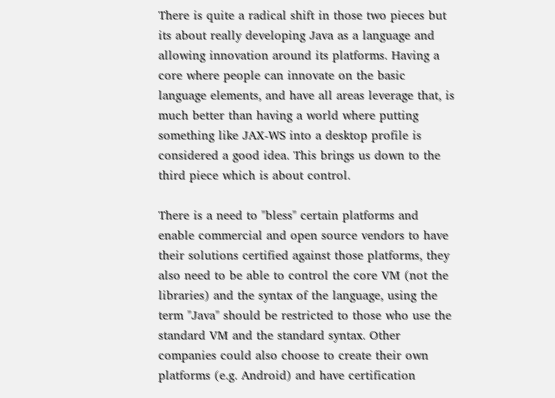There is quite a radical shift in those two pieces but its about really developing Java as a language and allowing innovation around its platforms. Having a core where people can innovate on the basic language elements, and have all areas leverage that, is much better than having a world where putting something like JAX-WS into a desktop profile is considered a good idea. This brings us down to the third piece which is about control.

There is a need to "bless" certain platforms and enable commercial and open source vendors to have their solutions certified against those platforms, they also need to be able to control the core VM (not the libraries) and the syntax of the language, using the term "Java" should be restricted to those who use the standard VM and the standard syntax. Other companies could also choose to create their own platforms (e.g. Android) and have certification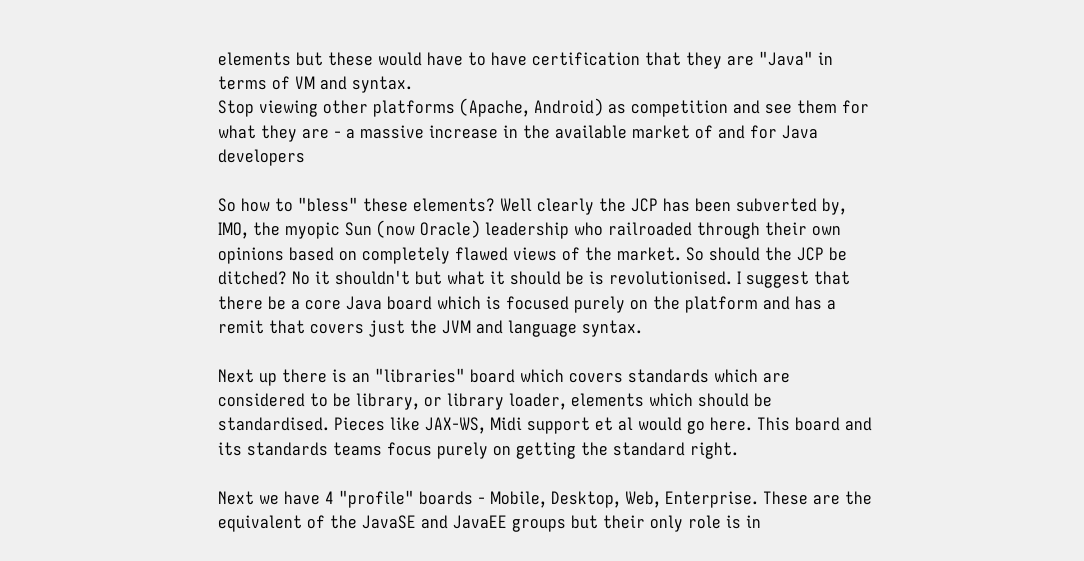elements but these would have to have certification that they are "Java" in terms of VM and syntax.
Stop viewing other platforms (Apache, Android) as competition and see them for what they are - a massive increase in the available market of and for Java developers

So how to "bless" these elements? Well clearly the JCP has been subverted by, IMO, the myopic Sun (now Oracle) leadership who railroaded through their own opinions based on completely flawed views of the market. So should the JCP be ditched? No it shouldn't but what it should be is revolutionised. I suggest that there be a core Java board which is focused purely on the platform and has a remit that covers just the JVM and language syntax.

Next up there is an "libraries" board which covers standards which are considered to be library, or library loader, elements which should be standardised. Pieces like JAX-WS, Midi support et al would go here. This board and its standards teams focus purely on getting the standard right.

Next we have 4 "profile" boards - Mobile, Desktop, Web, Enterprise. These are the equivalent of the JavaSE and JavaEE groups but their only role is in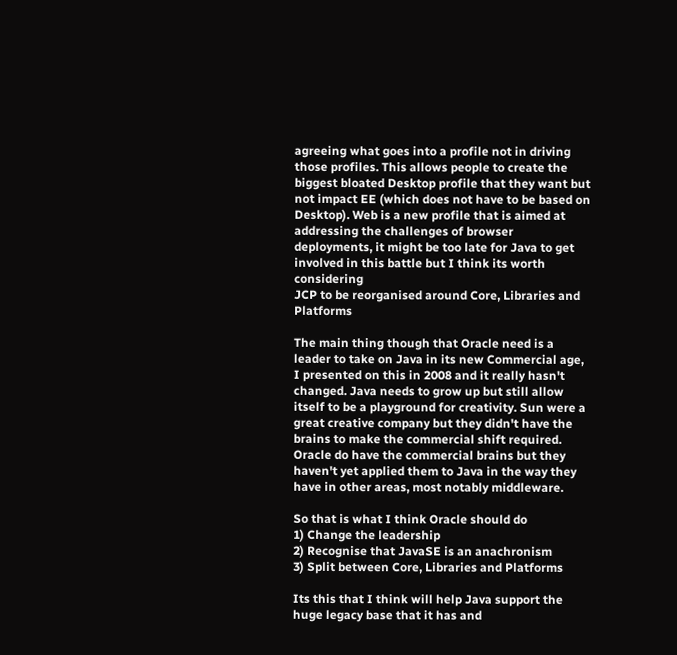agreeing what goes into a profile not in driving those profiles. This allows people to create the biggest bloated Desktop profile that they want but not impact EE (which does not have to be based on Desktop). Web is a new profile that is aimed at addressing the challenges of browser deployments, it might be too late for Java to get involved in this battle but I think its worth considering
JCP to be reorganised around Core, Libraries and Platforms

The main thing though that Oracle need is a leader to take on Java in its new Commercial age, I presented on this in 2008 and it really hasn't changed. Java needs to grow up but still allow itself to be a playground for creativity. Sun were a great creative company but they didn't have the brains to make the commercial shift required. Oracle do have the commercial brains but they haven't yet applied them to Java in the way they have in other areas, most notably middleware.

So that is what I think Oracle should do
1) Change the leadership
2) Recognise that JavaSE is an anachronism
3) Split between Core, Libraries and Platforms

Its this that I think will help Java support the huge legacy base that it has and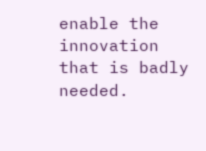enable the innovation that is badly needed.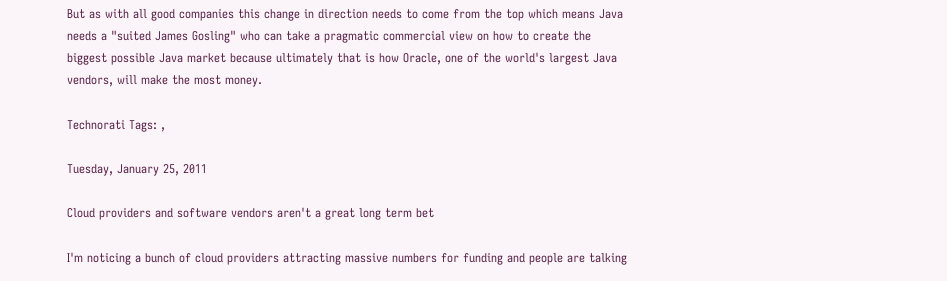But as with all good companies this change in direction needs to come from the top which means Java needs a "suited James Gosling" who can take a pragmatic commercial view on how to create the biggest possible Java market because ultimately that is how Oracle, one of the world's largest Java vendors, will make the most money.

Technorati Tags: ,

Tuesday, January 25, 2011

Cloud providers and software vendors aren't a great long term bet

I'm noticing a bunch of cloud providers attracting massive numbers for funding and people are talking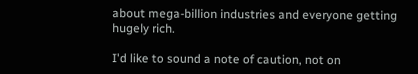about mega-billion industries and everyone getting hugely rich.

I'd like to sound a note of caution, not on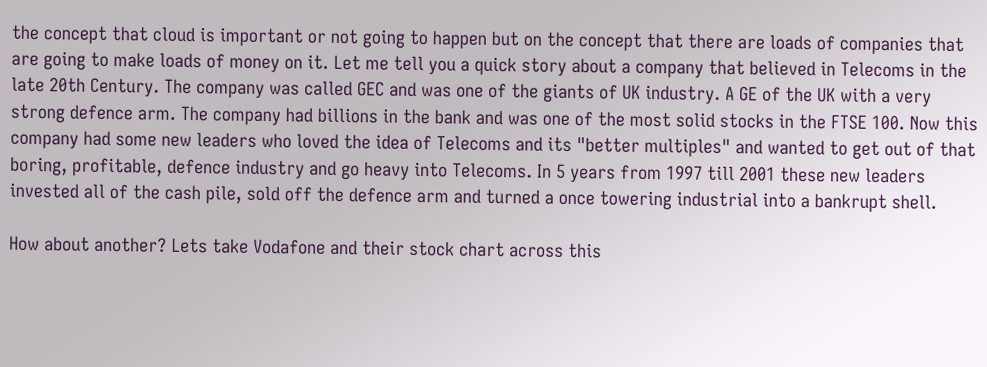the concept that cloud is important or not going to happen but on the concept that there are loads of companies that are going to make loads of money on it. Let me tell you a quick story about a company that believed in Telecoms in the late 20th Century. The company was called GEC and was one of the giants of UK industry. A GE of the UK with a very strong defence arm. The company had billions in the bank and was one of the most solid stocks in the FTSE 100. Now this company had some new leaders who loved the idea of Telecoms and its "better multiples" and wanted to get out of that boring, profitable, defence industry and go heavy into Telecoms. In 5 years from 1997 till 2001 these new leaders invested all of the cash pile, sold off the defence arm and turned a once towering industrial into a bankrupt shell.

How about another? Lets take Vodafone and their stock chart across this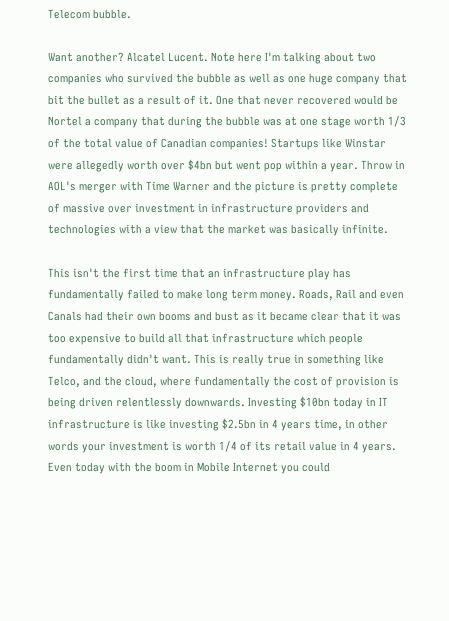Telecom bubble.

Want another? Alcatel Lucent. Note here I'm talking about two companies who survived the bubble as well as one huge company that bit the bullet as a result of it. One that never recovered would be Nortel a company that during the bubble was at one stage worth 1/3 of the total value of Canadian companies! Startups like Winstar were allegedly worth over $4bn but went pop within a year. Throw in AOL's merger with Time Warner and the picture is pretty complete of massive over investment in infrastructure providers and technologies with a view that the market was basically infinite.

This isn't the first time that an infrastructure play has fundamentally failed to make long term money. Roads, Rail and even Canals had their own booms and bust as it became clear that it was too expensive to build all that infrastructure which people fundamentally didn't want. This is really true in something like Telco, and the cloud, where fundamentally the cost of provision is being driven relentlessly downwards. Investing $10bn today in IT infrastructure is like investing $2.5bn in 4 years time, in other words your investment is worth 1/4 of its retail value in 4 years. Even today with the boom in Mobile Internet you could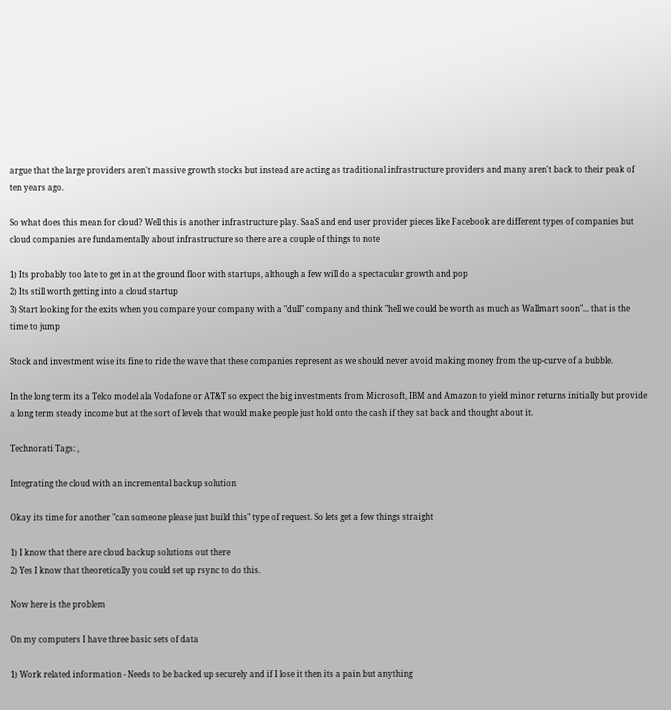argue that the large providers aren't massive growth stocks but instead are acting as traditional infrastructure providers and many aren't back to their peak of ten years ago.

So what does this mean for cloud? Well this is another infrastructure play. SaaS and end user provider pieces like Facebook are different types of companies but cloud companies are fundamentally about infrastructure so there are a couple of things to note

1) Its probably too late to get in at the ground floor with startups, although a few will do a spectacular growth and pop
2) Its still worth getting into a cloud startup
3) Start looking for the exits when you compare your company with a "dull" company and think "hell we could be worth as much as Wallmart soon"... that is the time to jump

Stock and investment wise its fine to ride the wave that these companies represent as we should never avoid making money from the up-curve of a bubble.

In the long term its a Telco model ala Vodafone or AT&T so expect the big investments from Microsoft, IBM and Amazon to yield minor returns initially but provide a long term steady income but at the sort of levels that would make people just hold onto the cash if they sat back and thought about it.

Technorati Tags: ,

Integrating the cloud with an incremental backup solution

Okay its time for another "can someone please just build this" type of request. So lets get a few things straight

1) I know that there are cloud backup solutions out there
2) Yes I know that theoretically you could set up rsync to do this.

Now here is the problem

On my computers I have three basic sets of data

1) Work related information - Needs to be backed up securely and if I lose it then its a pain but anything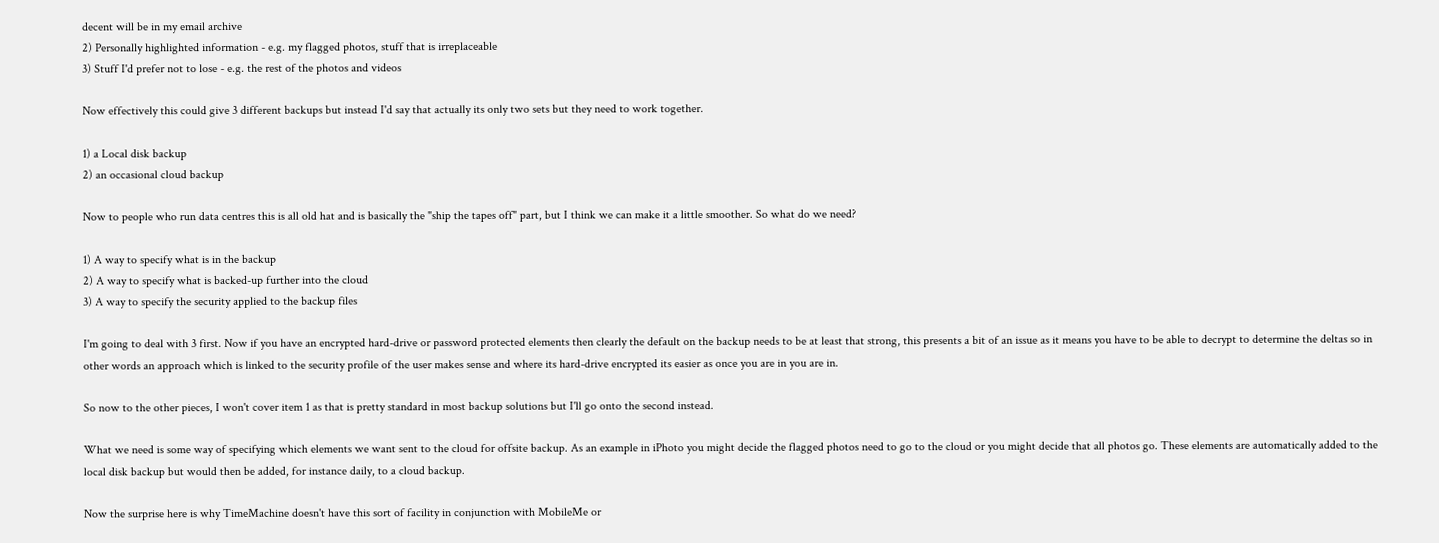decent will be in my email archive
2) Personally highlighted information - e.g. my flagged photos, stuff that is irreplaceable
3) Stuff I'd prefer not to lose - e.g. the rest of the photos and videos

Now effectively this could give 3 different backups but instead I'd say that actually its only two sets but they need to work together.

1) a Local disk backup
2) an occasional cloud backup

Now to people who run data centres this is all old hat and is basically the "ship the tapes off" part, but I think we can make it a little smoother. So what do we need?

1) A way to specify what is in the backup
2) A way to specify what is backed-up further into the cloud
3) A way to specify the security applied to the backup files

I'm going to deal with 3 first. Now if you have an encrypted hard-drive or password protected elements then clearly the default on the backup needs to be at least that strong, this presents a bit of an issue as it means you have to be able to decrypt to determine the deltas so in other words an approach which is linked to the security profile of the user makes sense and where its hard-drive encrypted its easier as once you are in you are in.

So now to the other pieces, I won't cover item 1 as that is pretty standard in most backup solutions but I'll go onto the second instead.

What we need is some way of specifying which elements we want sent to the cloud for offsite backup. As an example in iPhoto you might decide the flagged photos need to go to the cloud or you might decide that all photos go. These elements are automatically added to the local disk backup but would then be added, for instance daily, to a cloud backup.

Now the surprise here is why TimeMachine doesn't have this sort of facility in conjunction with MobileMe or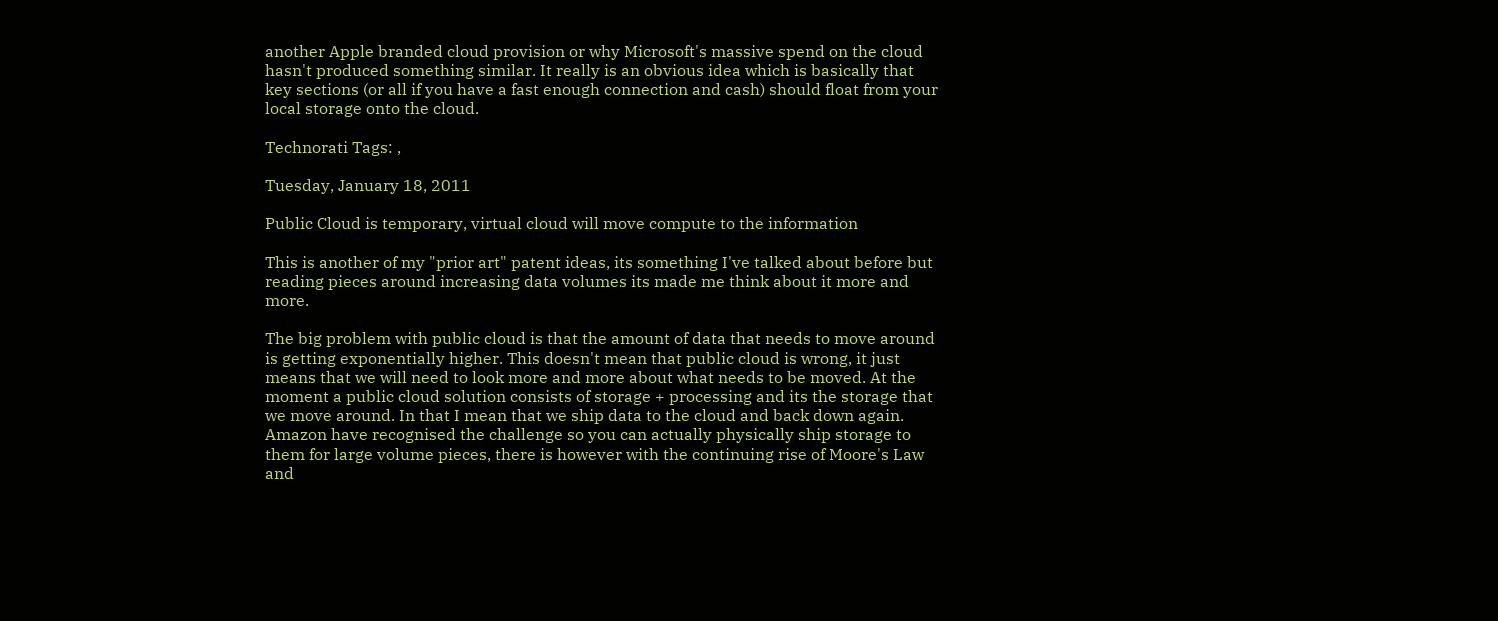another Apple branded cloud provision or why Microsoft's massive spend on the cloud hasn't produced something similar. It really is an obvious idea which is basically that key sections (or all if you have a fast enough connection and cash) should float from your local storage onto the cloud.

Technorati Tags: ,

Tuesday, January 18, 2011

Public Cloud is temporary, virtual cloud will move compute to the information

This is another of my "prior art" patent ideas, its something I've talked about before but reading pieces around increasing data volumes its made me think about it more and more.

The big problem with public cloud is that the amount of data that needs to move around is getting exponentially higher. This doesn't mean that public cloud is wrong, it just means that we will need to look more and more about what needs to be moved. At the moment a public cloud solution consists of storage + processing and its the storage that we move around. In that I mean that we ship data to the cloud and back down again. Amazon have recognised the challenge so you can actually physically ship storage to them for large volume pieces, there is however with the continuing rise of Moore's Law and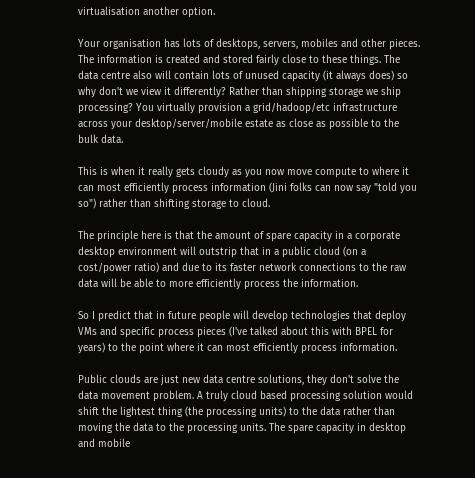virtualisation another option.

Your organisation has lots of desktops, servers, mobiles and other pieces. The information is created and stored fairly close to these things. The data centre also will contain lots of unused capacity (it always does) so why don't we view it differently? Rather than shipping storage we ship processing? You virtually provision a grid/hadoop/etc infrastructure across your desktop/server/mobile estate as close as possible to the bulk data.

This is when it really gets cloudy as you now move compute to where it can most efficiently process information (Jini folks can now say "told you so") rather than shifting storage to cloud.

The principle here is that the amount of spare capacity in a corporate desktop environment will outstrip that in a public cloud (on a cost/power ratio) and due to its faster network connections to the raw data will be able to more efficiently process the information.

So I predict that in future people will develop technologies that deploy VMs and specific process pieces (I've talked about this with BPEL for years) to the point where it can most efficiently process information.

Public clouds are just new data centre solutions, they don't solve the data movement problem. A truly cloud based processing solution would shift the lightest thing (the processing units) to the data rather than moving the data to the processing units. The spare capacity in desktop and mobile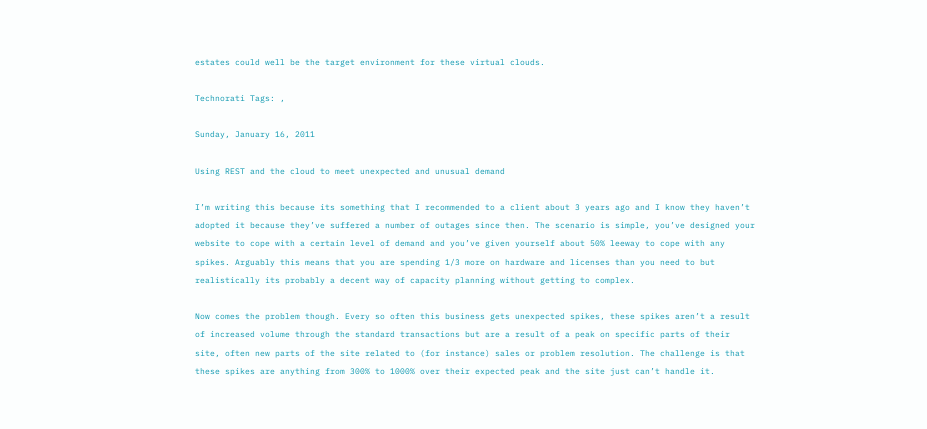estates could well be the target environment for these virtual clouds.

Technorati Tags: ,

Sunday, January 16, 2011

Using REST and the cloud to meet unexpected and unusual demand

I’m writing this because its something that I recommended to a client about 3 years ago and I know they haven’t adopted it because they’ve suffered a number of outages since then. The scenario is simple, you’ve designed your website to cope with a certain level of demand and you’ve given yourself about 50% leeway to cope with any spikes. Arguably this means that you are spending 1/3 more on hardware and licenses than you need to but realistically its probably a decent way of capacity planning without getting to complex.

Now comes the problem though. Every so often this business gets unexpected spikes, these spikes aren’t a result of increased volume through the standard transactions but are a result of a peak on specific parts of their site, often new parts of the site related to (for instance) sales or problem resolution. The challenge is that these spikes are anything from 300% to 1000% over their expected peak and the site just can’t handle it.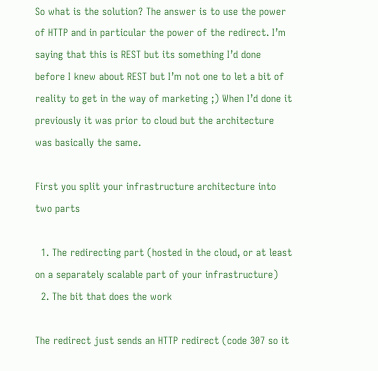So what is the solution? The answer is to use the power of HTTP and in particular the power of the redirect. I’m saying that this is REST but its something I’d done before I knew about REST but I’m not one to let a bit of reality to get in the way of marketing ;) When I’d done it previously it was prior to cloud but the architecture was basically the same.

First you split your infrastructure architecture into two parts

  1. The redirecting part (hosted in the cloud, or at least on a separately scalable part of your infrastructure)
  2. The bit that does the work

The redirect just sends an HTTP redirect (code 307 so it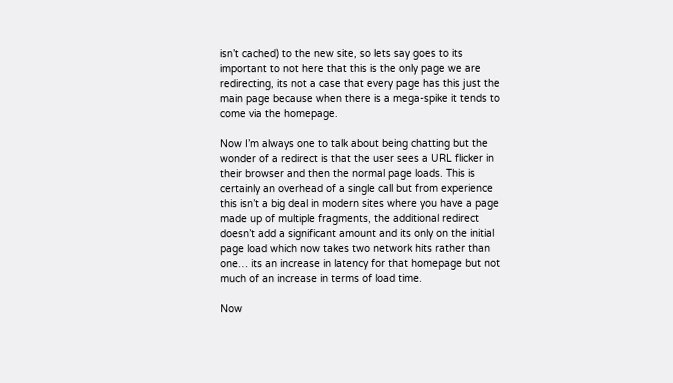isn’t cached) to the new site, so lets say goes to its important to not here that this is the only page we are redirecting, its not a case that every page has this just the main page because when there is a mega-spike it tends to come via the homepage.

Now I’m always one to talk about being chatting but the wonder of a redirect is that the user sees a URL flicker in their browser and then the normal page loads. This is certainly an overhead of a single call but from experience this isn’t a big deal in modern sites where you have a page made up of multiple fragments, the additional redirect doesn’t add a significant amount and its only on the initial page load which now takes two network hits rather than one… its an increase in latency for that homepage but not much of an increase in terms of load time.

Now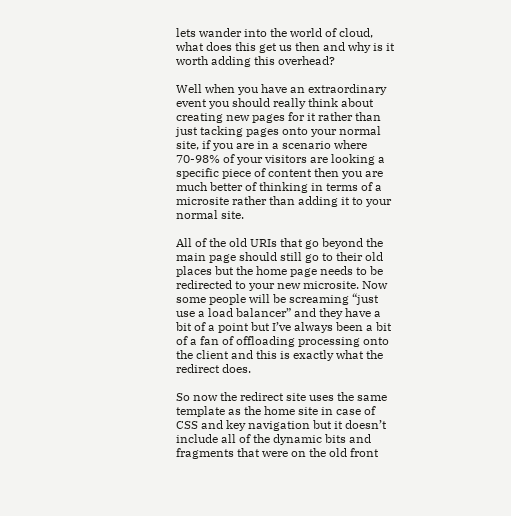lets wander into the world of cloud, what does this get us then and why is it worth adding this overhead?

Well when you have an extraordinary event you should really think about creating new pages for it rather than just tacking pages onto your normal site, if you are in a scenario where 70-98% of your visitors are looking a specific piece of content then you are much better of thinking in terms of a microsite rather than adding it to your normal site.

All of the old URIs that go beyond the main page should still go to their old places but the home page needs to be redirected to your new microsite. Now some people will be screaming “just use a load balancer” and they have a bit of a point but I’ve always been a bit of a fan of offloading processing onto the client and this is exactly what the redirect does.

So now the redirect site uses the same template as the home site in case of CSS and key navigation but it doesn’t include all of the dynamic bits and fragments that were on the old front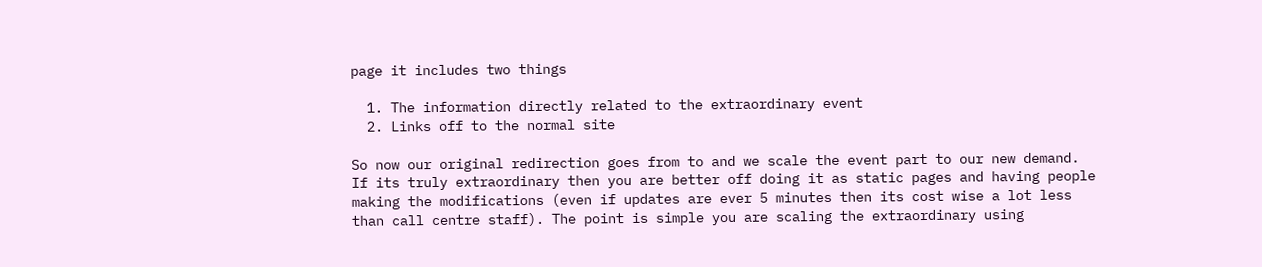page it includes two things

  1. The information directly related to the extraordinary event
  2. Links off to the normal site

So now our original redirection goes from to and we scale the event part to our new demand. If its truly extraordinary then you are better off doing it as static pages and having people making the modifications (even if updates are ever 5 minutes then its cost wise a lot less than call centre staff). The point is simple you are scaling the extraordinary using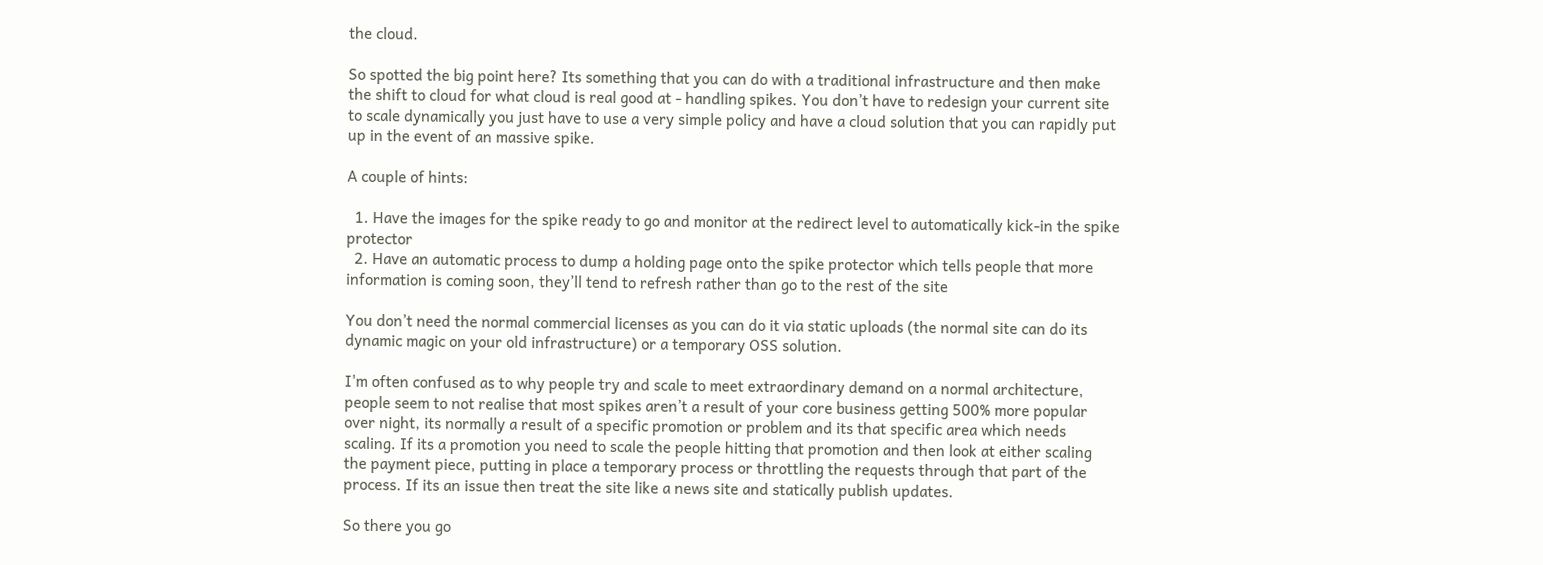the cloud.

So spotted the big point here? Its something that you can do with a traditional infrastructure and then make the shift to cloud for what cloud is real good at - handling spikes. You don’t have to redesign your current site to scale dynamically you just have to use a very simple policy and have a cloud solution that you can rapidly put up in the event of an massive spike.

A couple of hints:

  1. Have the images for the spike ready to go and monitor at the redirect level to automatically kick-in the spike protector
  2. Have an automatic process to dump a holding page onto the spike protector which tells people that more information is coming soon, they’ll tend to refresh rather than go to the rest of the site

You don’t need the normal commercial licenses as you can do it via static uploads (the normal site can do its dynamic magic on your old infrastructure) or a temporary OSS solution.

I'm often confused as to why people try and scale to meet extraordinary demand on a normal architecture, people seem to not realise that most spikes aren’t a result of your core business getting 500% more popular over night, its normally a result of a specific promotion or problem and its that specific area which needs scaling. If its a promotion you need to scale the people hitting that promotion and then look at either scaling the payment piece, putting in place a temporary process or throttling the requests through that part of the process. If its an issue then treat the site like a news site and statically publish updates.

So there you go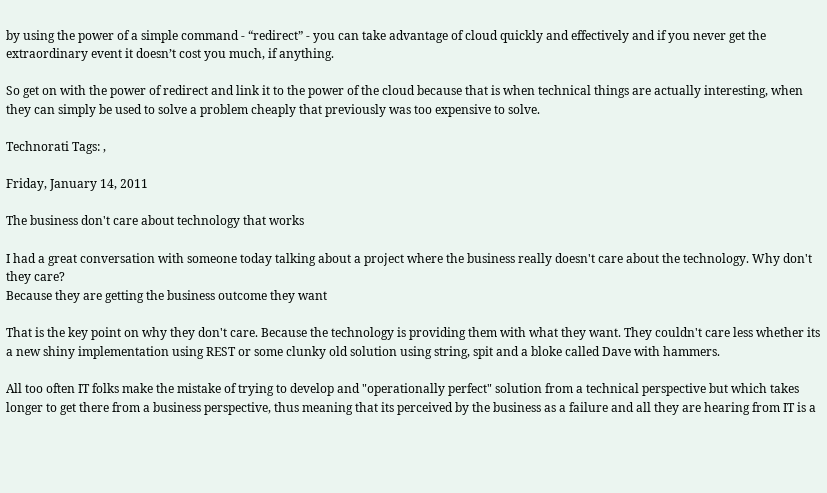by using the power of a simple command - “redirect” - you can take advantage of cloud quickly and effectively and if you never get the extraordinary event it doesn’t cost you much, if anything.

So get on with the power of redirect and link it to the power of the cloud because that is when technical things are actually interesting, when they can simply be used to solve a problem cheaply that previously was too expensive to solve.

Technorati Tags: ,

Friday, January 14, 2011

The business don't care about technology that works

I had a great conversation with someone today talking about a project where the business really doesn't care about the technology. Why don't they care?
Because they are getting the business outcome they want

That is the key point on why they don't care. Because the technology is providing them with what they want. They couldn't care less whether its a new shiny implementation using REST or some clunky old solution using string, spit and a bloke called Dave with hammers.

All too often IT folks make the mistake of trying to develop and "operationally perfect" solution from a technical perspective but which takes longer to get there from a business perspective, thus meaning that its perceived by the business as a failure and all they are hearing from IT is a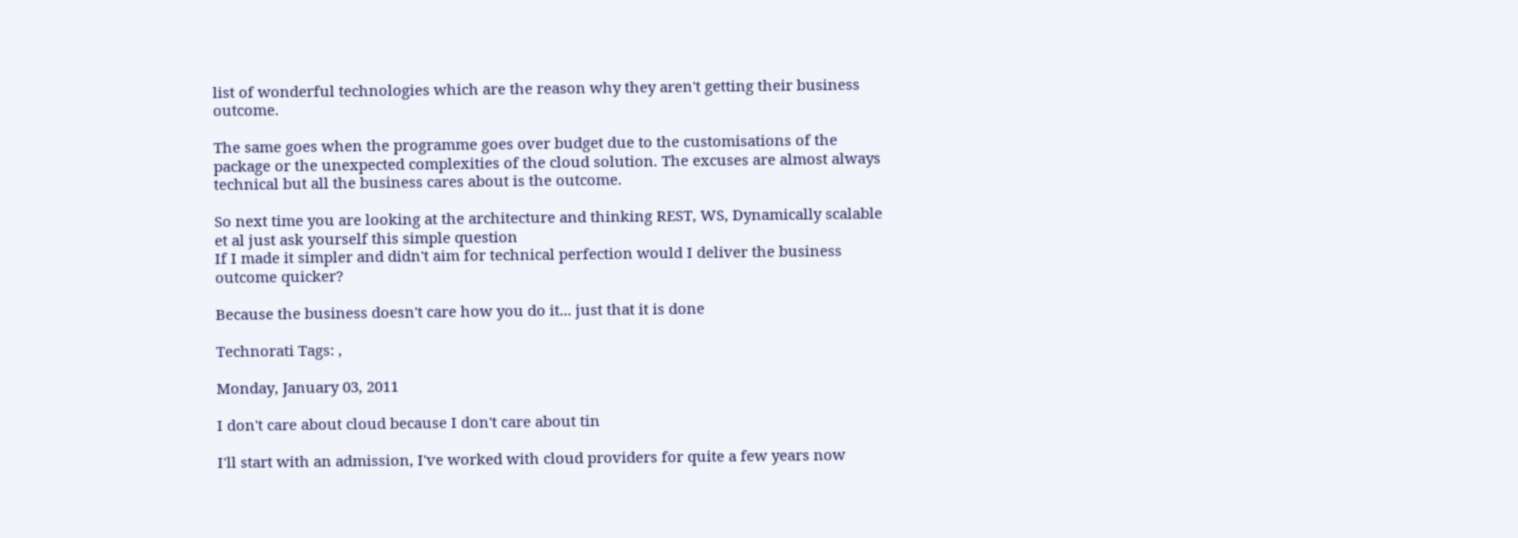list of wonderful technologies which are the reason why they aren't getting their business outcome.

The same goes when the programme goes over budget due to the customisations of the package or the unexpected complexities of the cloud solution. The excuses are almost always technical but all the business cares about is the outcome.

So next time you are looking at the architecture and thinking REST, WS, Dynamically scalable et al just ask yourself this simple question
If I made it simpler and didn't aim for technical perfection would I deliver the business outcome quicker?

Because the business doesn't care how you do it... just that it is done

Technorati Tags: ,

Monday, January 03, 2011

I don't care about cloud because I don't care about tin

I'll start with an admission, I've worked with cloud providers for quite a few years now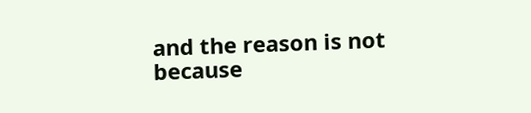and the reason is not because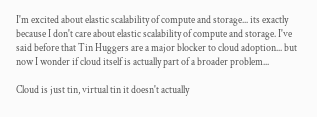I'm excited about elastic scalability of compute and storage... its exactly because I don't care about elastic scalability of compute and storage. I've said before that Tin Huggers are a major blocker to cloud adoption... but now I wonder if cloud itself is actually part of a broader problem...

Cloud is just tin, virtual tin it doesn't actually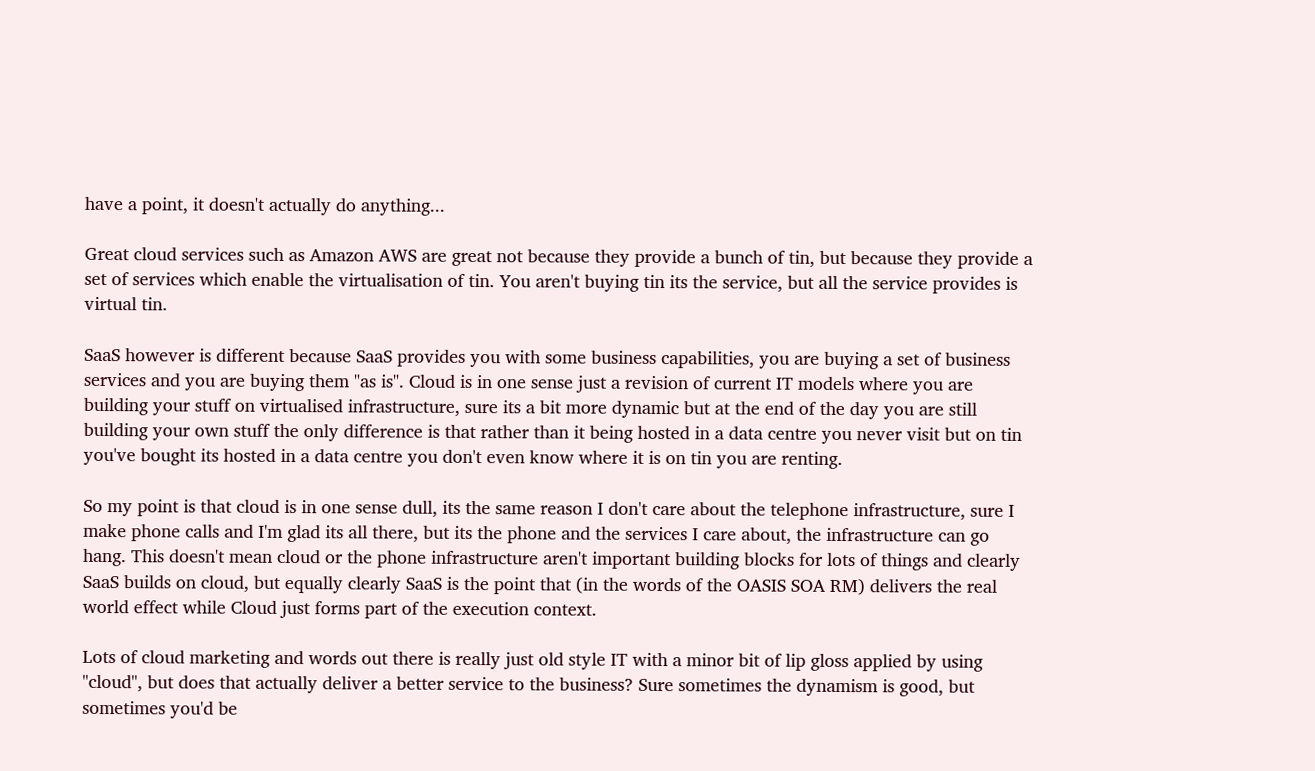have a point, it doesn't actually do anything...

Great cloud services such as Amazon AWS are great not because they provide a bunch of tin, but because they provide a set of services which enable the virtualisation of tin. You aren't buying tin its the service, but all the service provides is virtual tin.

SaaS however is different because SaaS provides you with some business capabilities, you are buying a set of business services and you are buying them "as is". Cloud is in one sense just a revision of current IT models where you are building your stuff on virtualised infrastructure, sure its a bit more dynamic but at the end of the day you are still building your own stuff the only difference is that rather than it being hosted in a data centre you never visit but on tin you've bought its hosted in a data centre you don't even know where it is on tin you are renting.

So my point is that cloud is in one sense dull, its the same reason I don't care about the telephone infrastructure, sure I make phone calls and I'm glad its all there, but its the phone and the services I care about, the infrastructure can go hang. This doesn't mean cloud or the phone infrastructure aren't important building blocks for lots of things and clearly SaaS builds on cloud, but equally clearly SaaS is the point that (in the words of the OASIS SOA RM) delivers the real world effect while Cloud just forms part of the execution context.

Lots of cloud marketing and words out there is really just old style IT with a minor bit of lip gloss applied by using "cloud", but does that actually deliver a better service to the business? Sure sometimes the dynamism is good, but sometimes you'd be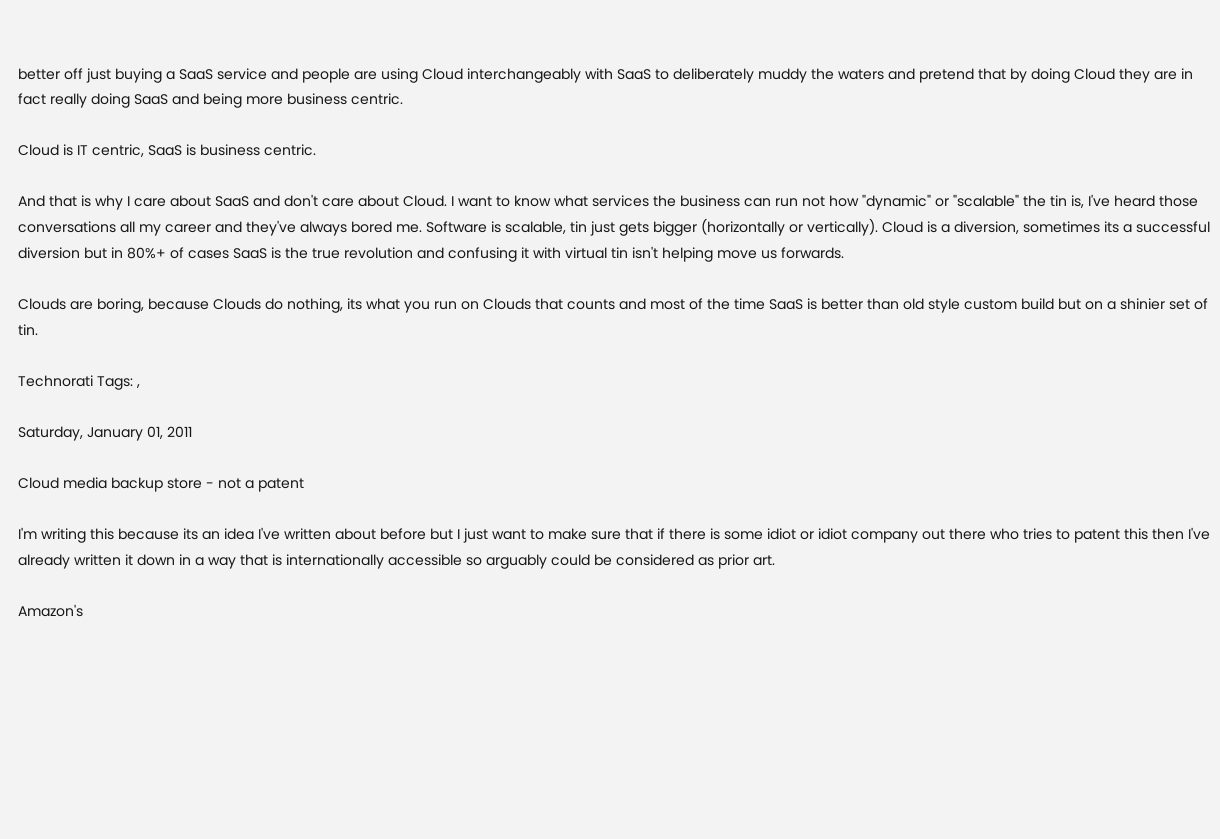better off just buying a SaaS service and people are using Cloud interchangeably with SaaS to deliberately muddy the waters and pretend that by doing Cloud they are in fact really doing SaaS and being more business centric.

Cloud is IT centric, SaaS is business centric.

And that is why I care about SaaS and don't care about Cloud. I want to know what services the business can run not how "dynamic" or "scalable" the tin is, I've heard those conversations all my career and they've always bored me. Software is scalable, tin just gets bigger (horizontally or vertically). Cloud is a diversion, sometimes its a successful diversion but in 80%+ of cases SaaS is the true revolution and confusing it with virtual tin isn't helping move us forwards.

Clouds are boring, because Clouds do nothing, its what you run on Clouds that counts and most of the time SaaS is better than old style custom build but on a shinier set of tin.

Technorati Tags: ,

Saturday, January 01, 2011

Cloud media backup store - not a patent

I'm writing this because its an idea I've written about before but I just want to make sure that if there is some idiot or idiot company out there who tries to patent this then I've already written it down in a way that is internationally accessible so arguably could be considered as prior art.

Amazon's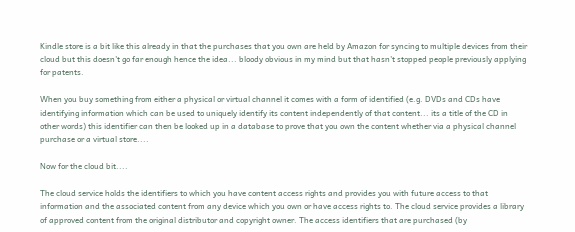Kindle store is a bit like this already in that the purchases that you own are held by Amazon for syncing to multiple devices from their cloud but this doesn't go far enough hence the idea... bloody obvious in my mind but that hasn't stopped people previously applying for patents.

When you buy something from either a physical or virtual channel it comes with a form of identified (e.g. DVDs and CDs have identifying information which can be used to uniquely identify its content independently of that content... its a title of the CD in other words) this identifier can then be looked up in a database to prove that you own the content whether via a physical channel purchase or a virtual store....

Now for the cloud bit....

The cloud service holds the identifiers to which you have content access rights and provides you with future access to that information and the associated content from any device which you own or have access rights to. The cloud service provides a library of approved content from the original distributor and copyright owner. The access identifiers that are purchased (by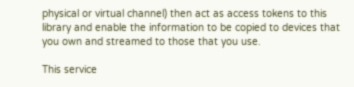physical or virtual channel) then act as access tokens to this library and enable the information to be copied to devices that you own and streamed to those that you use.

This service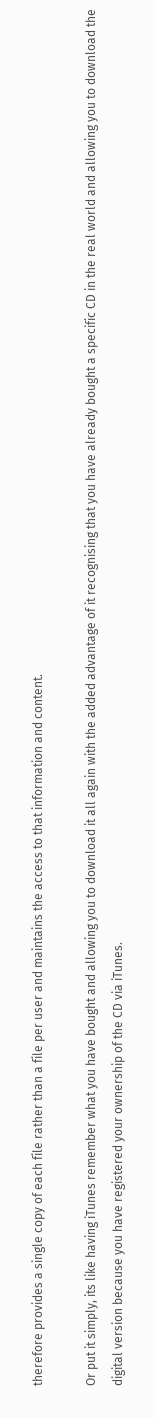therefore provides a single copy of each file rather than a file per user and maintains the access to that information and content.

Or put it simply, its like having iTunes remember what you have bought and allowing you to download it all again with the added advantage of it recognising that you have already bought a specific CD in the real world and allowing you to download the digital version because you have registered your ownership of the CD via iTunes.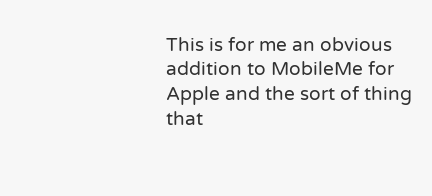This is for me an obvious addition to MobileMe for Apple and the sort of thing that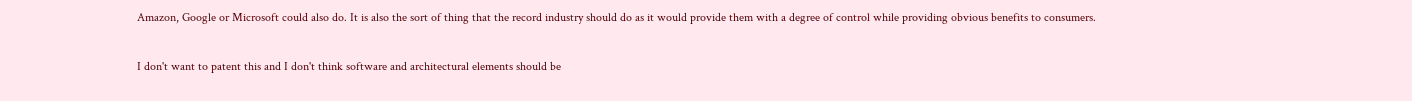Amazon, Google or Microsoft could also do. It is also the sort of thing that the record industry should do as it would provide them with a degree of control while providing obvious benefits to consumers.

I don't want to patent this and I don't think software and architectural elements should be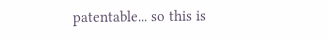patentable... so this is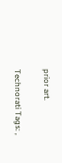prior art.

Technorati Tags: ,